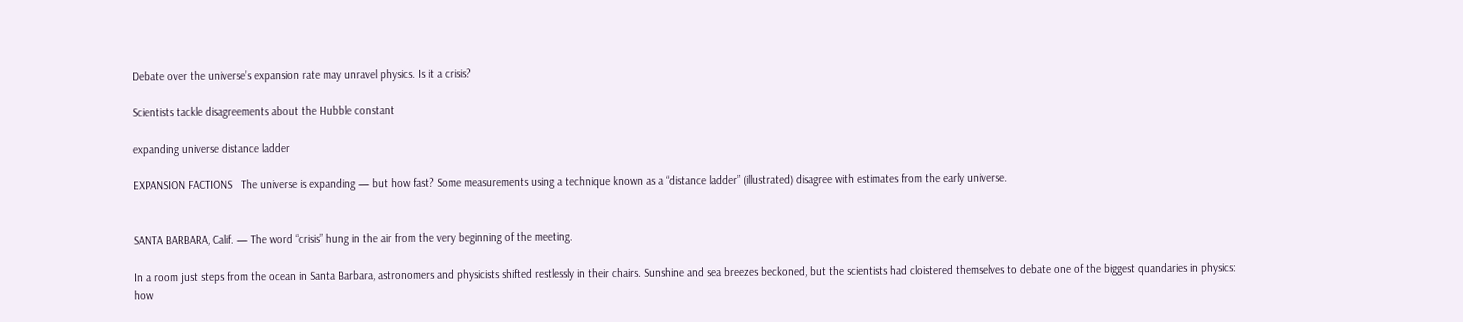Debate over the universe’s expansion rate may unravel physics. Is it a crisis?

Scientists tackle disagreements about the Hubble constant

expanding universe distance ladder

EXPANSION FACTIONS   The universe is expanding — but how fast? Some measurements using a technique known as a “distance ladder” (illustrated) disagree with estimates from the early universe.


SANTA BARBARA, Calif. — The word “crisis” hung in the air from the very beginning of the meeting.

In a room just steps from the ocean in Santa Barbara, astronomers and physicists shifted restlessly in their chairs. Sunshine and sea breezes beckoned, but the scientists had cloistered themselves to debate one of the biggest quandaries in physics: how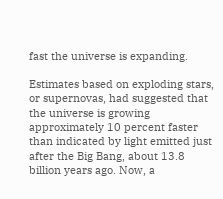fast the universe is expanding.

Estimates based on exploding stars, or supernovas, had suggested that the universe is growing approximately 10 percent faster than indicated by light emitted just after the Big Bang, about 13.8 billion years ago. Now, a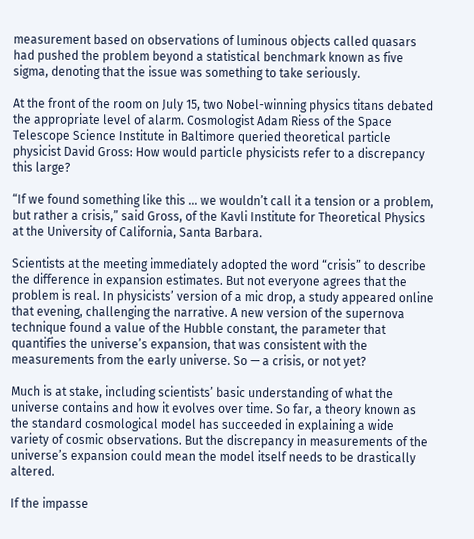measurement based on observations of luminous objects called quasars had pushed the problem beyond a statistical benchmark known as five sigma, denoting that the issue was something to take seriously.

At the front of the room on July 15, two Nobel-winning physics titans debated the appropriate level of alarm. Cosmologist Adam Riess of the Space Telescope Science Institute in Baltimore queried theoretical particle physicist David Gross: How would particle physicists refer to a discrepancy this large?

“If we found something like this … we wouldn’t call it a tension or a problem, but rather a crisis,” said Gross, of the Kavli Institute for Theoretical Physics at the University of California, Santa Barbara.

Scientists at the meeting immediately adopted the word “crisis” to describe the difference in expansion estimates. But not everyone agrees that the problem is real. In physicists’ version of a mic drop, a study appeared online that evening, challenging the narrative. A new version of the supernova technique found a value of the Hubble constant, the parameter that quantifies the universe’s expansion, that was consistent with the measurements from the early universe. So — a crisis, or not yet?

Much is at stake, including scientists’ basic understanding of what the universe contains and how it evolves over time. So far, a theory known as the standard cosmological model has succeeded in explaining a wide variety of cosmic observations. But the discrepancy in measurements of the universe’s expansion could mean the model itself needs to be drastically altered.

If the impasse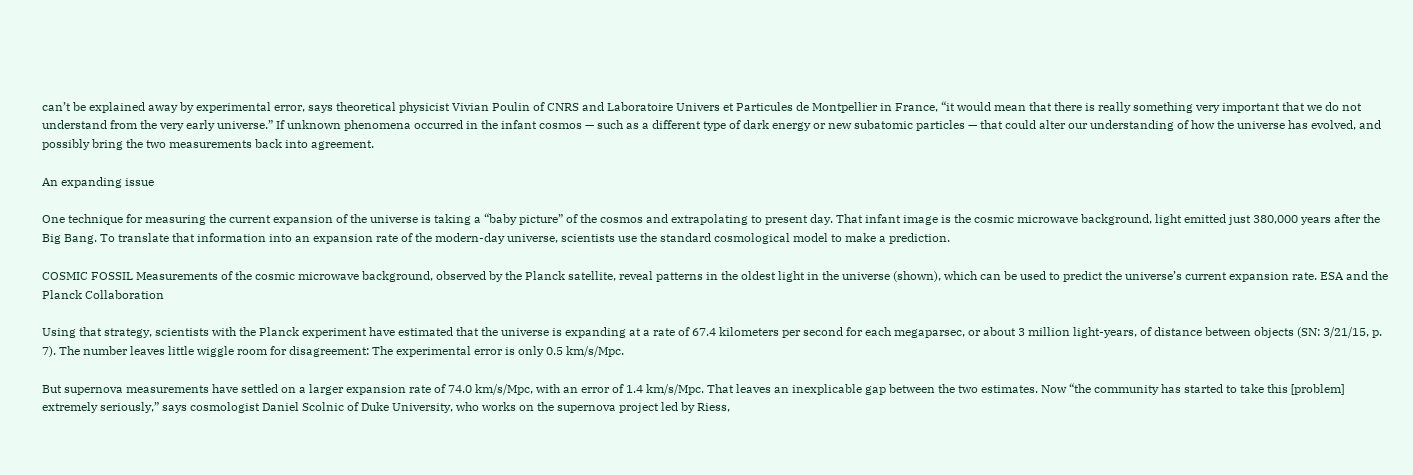can’t be explained away by experimental error, says theoretical physicist Vivian Poulin of CNRS and Laboratoire Univers et Particules de Montpellier in France, “it would mean that there is really something very important that we do not understand from the very early universe.” If unknown phenomena occurred in the infant cosmos — such as a different type of dark energy or new subatomic particles — that could alter our understanding of how the universe has evolved, and possibly bring the two measurements back into agreement.

An expanding issue

One technique for measuring the current expansion of the universe is taking a “baby picture” of the cosmos and extrapolating to present day. That infant image is the cosmic microwave background, light emitted just 380,000 years after the Big Bang. To translate that information into an expansion rate of the modern-day universe, scientists use the standard cosmological model to make a prediction.

COSMIC FOSSIL Measurements of the cosmic microwave background, observed by the Planck satellite, reveal patterns in the oldest light in the universe (shown), which can be used to predict the universe’s current expansion rate. ESA and the Planck Collaboration

Using that strategy, scientists with the Planck experiment have estimated that the universe is expanding at a rate of 67.4 kilometers per second for each megaparsec, or about 3 million light-years, of distance between objects (SN: 3/21/15, p. 7). The number leaves little wiggle room for disagreement: The experimental error is only 0.5 km/s/Mpc.

But supernova measurements have settled on a larger expansion rate of 74.0 km/s/Mpc, with an error of 1.4 km/s/Mpc. That leaves an inexplicable gap between the two estimates. Now “the community has started to take this [problem] extremely seriously,” says cosmologist Daniel Scolnic of Duke University, who works on the supernova project led by Riess,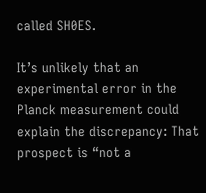called SH0ES.

It’s unlikely that an experimental error in the Planck measurement could explain the discrepancy: That prospect is “not a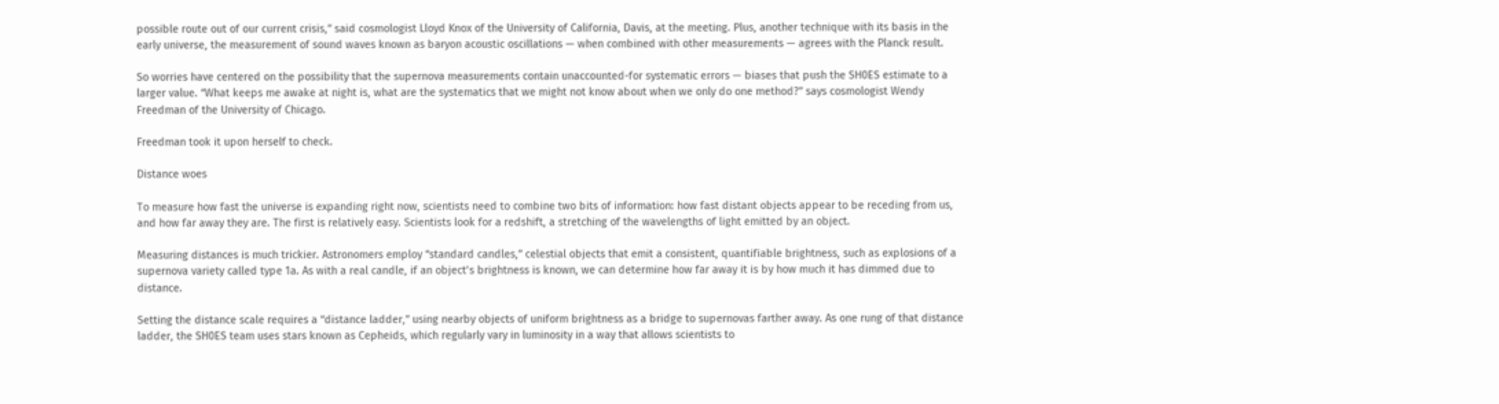possible route out of our current crisis,” said cosmologist Lloyd Knox of the University of California, Davis, at the meeting. Plus, another technique with its basis in the early universe, the measurement of sound waves known as baryon acoustic oscillations — when combined with other measurements — agrees with the Planck result.

So worries have centered on the possibility that the supernova measurements contain unaccounted-for systematic errors — biases that push the SH0ES estimate to a larger value. “What keeps me awake at night is, what are the systematics that we might not know about when we only do one method?” says cosmologist Wendy Freedman of the University of Chicago.

Freedman took it upon herself to check.

Distance woes

To measure how fast the universe is expanding right now, scientists need to combine two bits of information: how fast distant objects appear to be receding from us, and how far away they are. The first is relatively easy. Scientists look for a redshift, a stretching of the wavelengths of light emitted by an object.

Measuring distances is much trickier. Astronomers employ “standard candles,” celestial objects that emit a consistent, quantifiable brightness, such as explosions of a supernova variety called type 1a. As with a real candle, if an object’s brightness is known, we can determine how far away it is by how much it has dimmed due to distance.

Setting the distance scale requires a “distance ladder,” using nearby objects of uniform brightness as a bridge to supernovas farther away. As one rung of that distance ladder, the SH0ES team uses stars known as Cepheids, which regularly vary in luminosity in a way that allows scientists to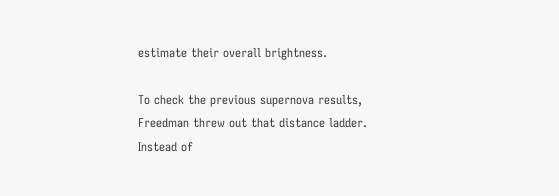estimate their overall brightness.

To check the previous supernova results, Freedman threw out that distance ladder. Instead of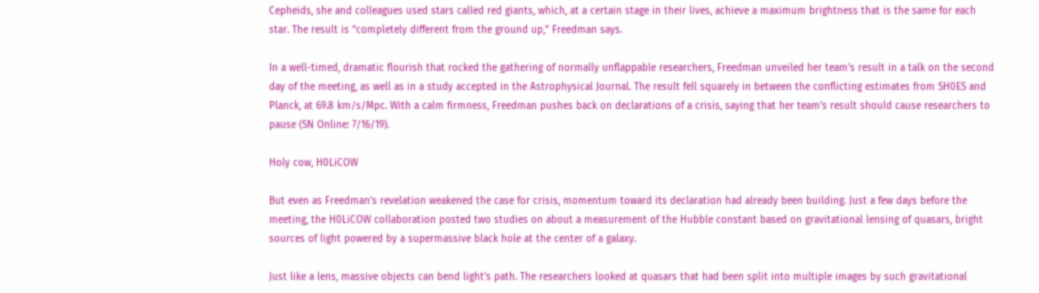Cepheids, she and colleagues used stars called red giants, which, at a certain stage in their lives, achieve a maximum brightness that is the same for each star. The result is “completely different from the ground up,” Freedman says.

In a well-timed, dramatic flourish that rocked the gathering of normally unflappable researchers, Freedman unveiled her team’s result in a talk on the second day of the meeting, as well as in a study accepted in the Astrophysical Journal. The result fell squarely in between the conflicting estimates from SH0ES and Planck, at 69.8 km/s/Mpc. With a calm firmness, Freedman pushes back on declarations of a crisis, saying that her team’s result should cause researchers to pause (SN Online: 7/16/19).

Holy cow, H0LiCOW

But even as Freedman’s revelation weakened the case for crisis, momentum toward its declaration had already been building. Just a few days before the meeting, the H0LiCOW collaboration posted two studies on about a measurement of the Hubble constant based on gravitational lensing of quasars, bright sources of light powered by a supermassive black hole at the center of a galaxy.

Just like a lens, massive objects can bend light’s path. The researchers looked at quasars that had been split into multiple images by such gravitational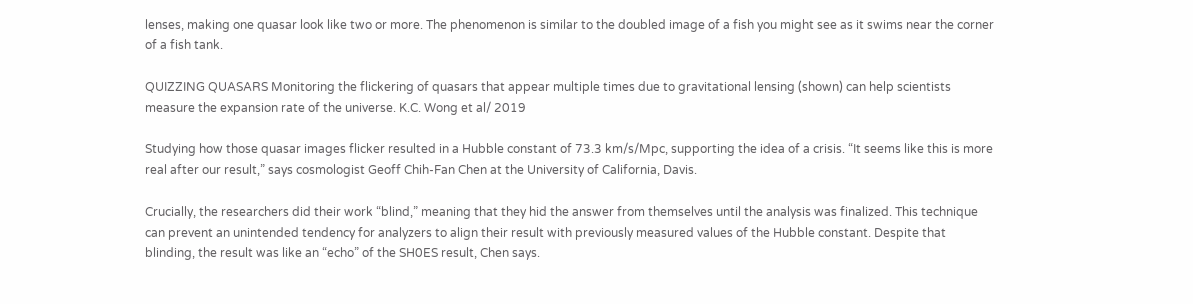lenses, making one quasar look like two or more. The phenomenon is similar to the doubled image of a fish you might see as it swims near the corner of a fish tank.

QUIZZING QUASARS Monitoring the flickering of quasars that appear multiple times due to gravitational lensing (shown) can help scientists measure the expansion rate of the universe. K.C. Wong et al/ 2019

Studying how those quasar images flicker resulted in a Hubble constant of 73.3 km/s/Mpc, supporting the idea of a crisis. “It seems like this is more real after our result,” says cosmologist Geoff Chih-Fan Chen at the University of California, Davis.

Crucially, the researchers did their work “blind,” meaning that they hid the answer from themselves until the analysis was finalized. This technique can prevent an unintended tendency for analyzers to align their result with previously measured values of the Hubble constant. Despite that blinding, the result was like an “echo” of the SH0ES result, Chen says.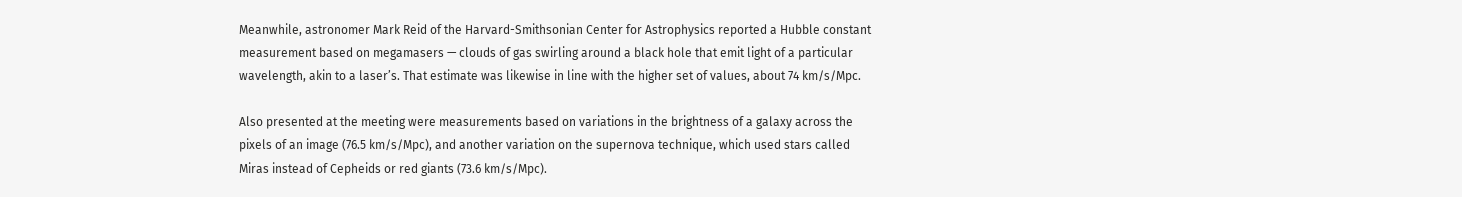Meanwhile, astronomer Mark Reid of the Harvard-Smithsonian Center for Astrophysics reported a Hubble constant measurement based on megamasers — clouds of gas swirling around a black hole that emit light of a particular wavelength, akin to a laser’s. That estimate was likewise in line with the higher set of values, about 74 km/s/Mpc.

Also presented at the meeting were measurements based on variations in the brightness of a galaxy across the pixels of an image (76.5 km/s/Mpc), and another variation on the supernova technique, which used stars called Miras instead of Cepheids or red giants (73.6 km/s/Mpc).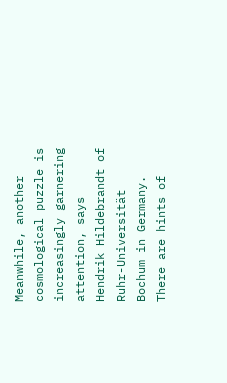Meanwhile, another cosmological puzzle is increasingly garnering attention, says Hendrik Hildebrandt of Ruhr-Universität Bochum in Germany. There are hints of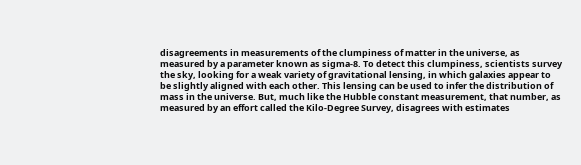disagreements in measurements of the clumpiness of matter in the universe, as measured by a parameter known as sigma-8. To detect this clumpiness, scientists survey the sky, looking for a weak variety of gravitational lensing, in which galaxies appear to be slightly aligned with each other. This lensing can be used to infer the distribution of mass in the universe. But, much like the Hubble constant measurement, that number, as measured by an effort called the Kilo-Degree Survey, disagrees with estimates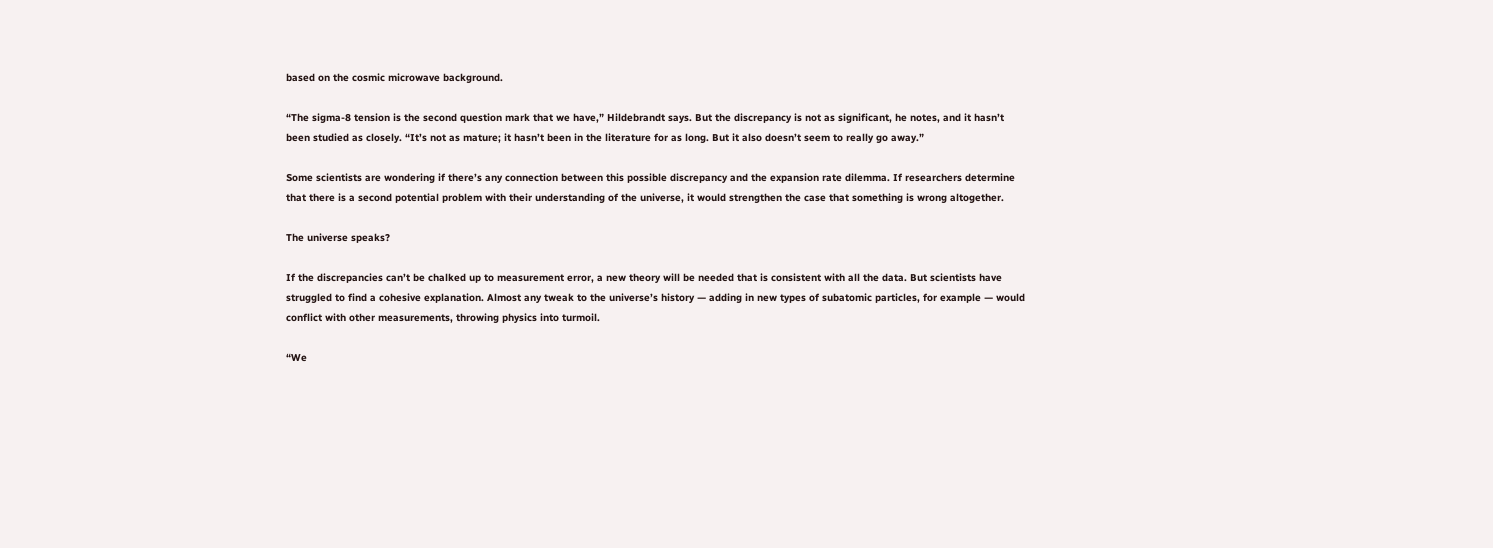based on the cosmic microwave background.

“The sigma-8 tension is the second question mark that we have,” Hildebrandt says. But the discrepancy is not as significant, he notes, and it hasn’t been studied as closely. “It’s not as mature; it hasn’t been in the literature for as long. But it also doesn’t seem to really go away.”

Some scientists are wondering if there’s any connection between this possible discrepancy and the expansion rate dilemma. If researchers determine that there is a second potential problem with their understanding of the universe, it would strengthen the case that something is wrong altogether.

The universe speaks?

If the discrepancies can’t be chalked up to measurement error, a new theory will be needed that is consistent with all the data. But scientists have struggled to find a cohesive explanation. Almost any tweak to the universe’s history — adding in new types of subatomic particles, for example — would conflict with other measurements, throwing physics into turmoil.

“We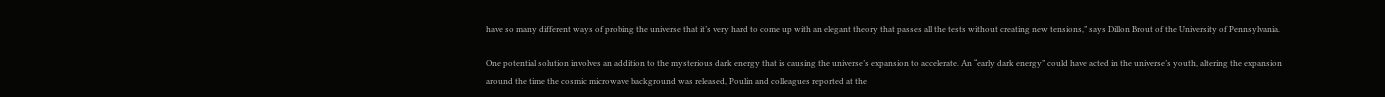have so many different ways of probing the universe that it’s very hard to come up with an elegant theory that passes all the tests without creating new tensions,” says Dillon Brout of the University of Pennsylvania.

One potential solution involves an addition to the mysterious dark energy that is causing the universe’s expansion to accelerate. An “early dark energy” could have acted in the universe’s youth, altering the expansion around the time the cosmic microwave background was released, Poulin and colleagues reported at the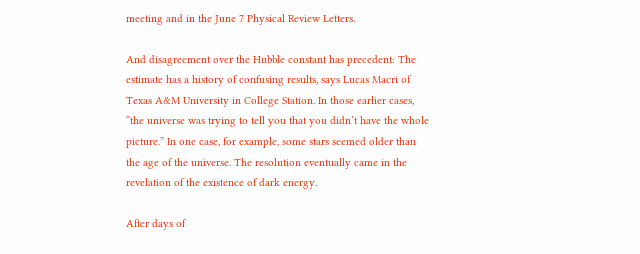meeting and in the June 7 Physical Review Letters.

And disagreement over the Hubble constant has precedent: The estimate has a history of confusing results, says Lucas Macri of Texas A&M University in College Station. In those earlier cases, “the universe was trying to tell you that you didn’t have the whole picture.” In one case, for example, some stars seemed older than the age of the universe. The resolution eventually came in the revelation of the existence of dark energy.

After days of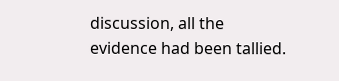discussion, all the evidence had been tallied.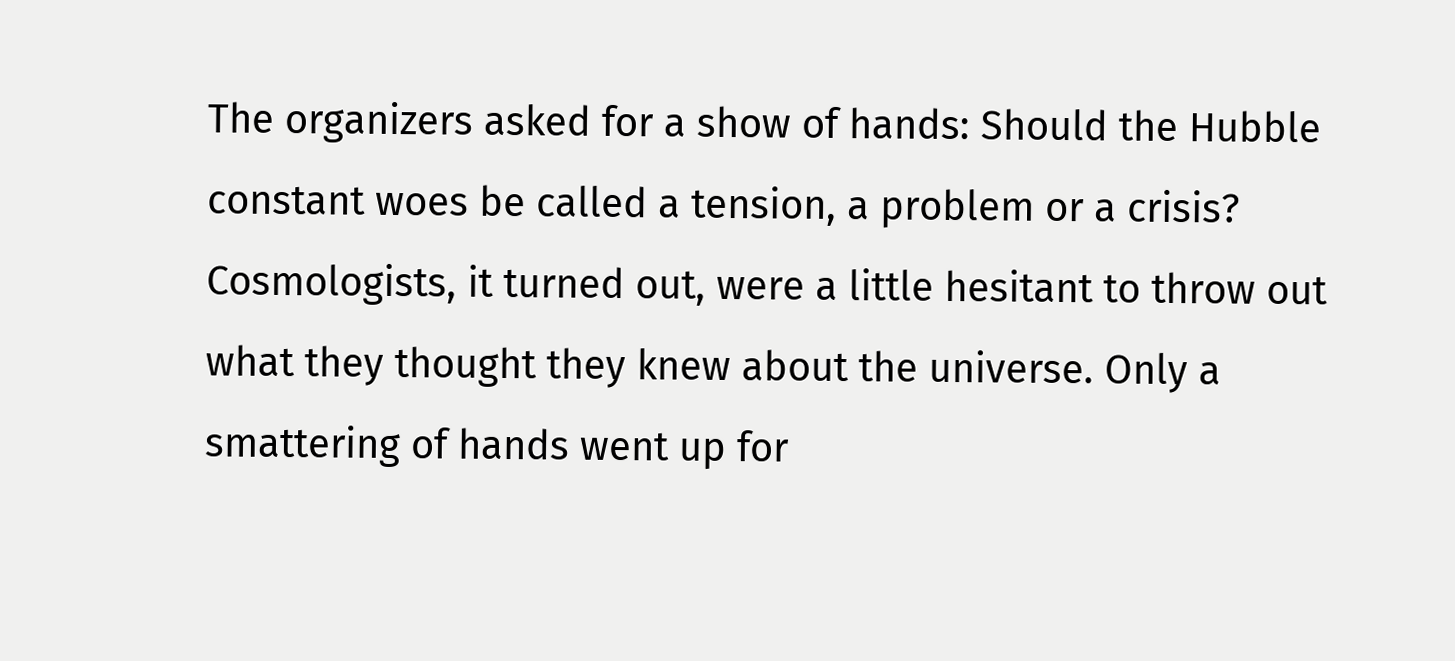The organizers asked for a show of hands: Should the Hubble constant woes be called a tension, a problem or a crisis? Cosmologists, it turned out, were a little hesitant to throw out what they thought they knew about the universe. Only a smattering of hands went up for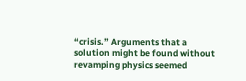“crisis.” Arguments that a solution might be found without revamping physics seemed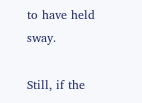to have held sway.

Still, if the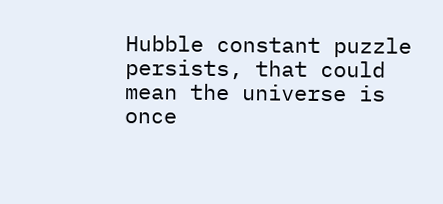Hubble constant puzzle persists, that could mean the universe is once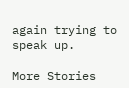again trying to speak up.

More Stories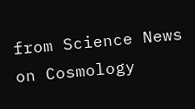from Science News on Cosmology